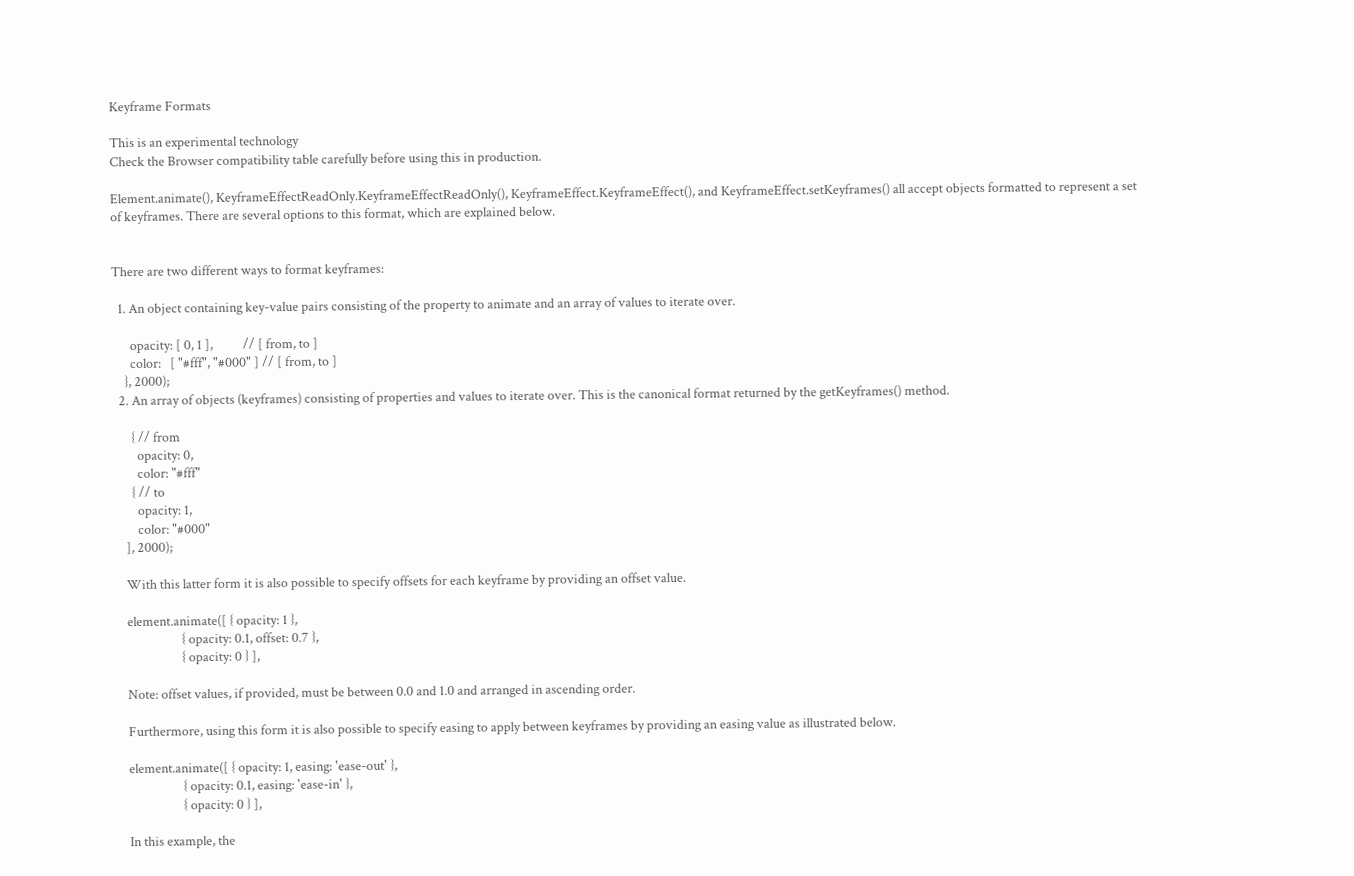Keyframe Formats

This is an experimental technology
Check the Browser compatibility table carefully before using this in production.

Element.animate(), KeyframeEffectReadOnly.KeyframeEffectReadOnly(), KeyframeEffect.KeyframeEffect(), and KeyframeEffect.setKeyframes() all accept objects formatted to represent a set of keyframes. There are several options to this format, which are explained below.


There are two different ways to format keyframes:

  1. An object containing key-value pairs consisting of the property to animate and an array of values to iterate over.

      opacity: [ 0, 1 ],          // [ from, to ]
      color:   [ "#fff", "#000" ] // [ from, to ]
    }, 2000);
  2. An array of objects (keyframes) consisting of properties and values to iterate over. This is the canonical format returned by the getKeyframes() method.

      { // from
        opacity: 0,
        color: "#fff"
      { // to
        opacity: 1,
        color: "#000"
    ], 2000);

    With this latter form it is also possible to specify offsets for each keyframe by providing an offset value.

    element.animate([ { opacity: 1 },
                      { opacity: 0.1, offset: 0.7 },
                      { opacity: 0 } ],

    Note: offset values, if provided, must be between 0.0 and 1.0 and arranged in ascending order.

    Furthermore, using this form it is also possible to specify easing to apply between keyframes by providing an easing value as illustrated below.

    element.animate([ { opacity: 1, easing: 'ease-out' },
                      { opacity: 0.1, easing: 'ease-in' },
                      { opacity: 0 } ],

    In this example, the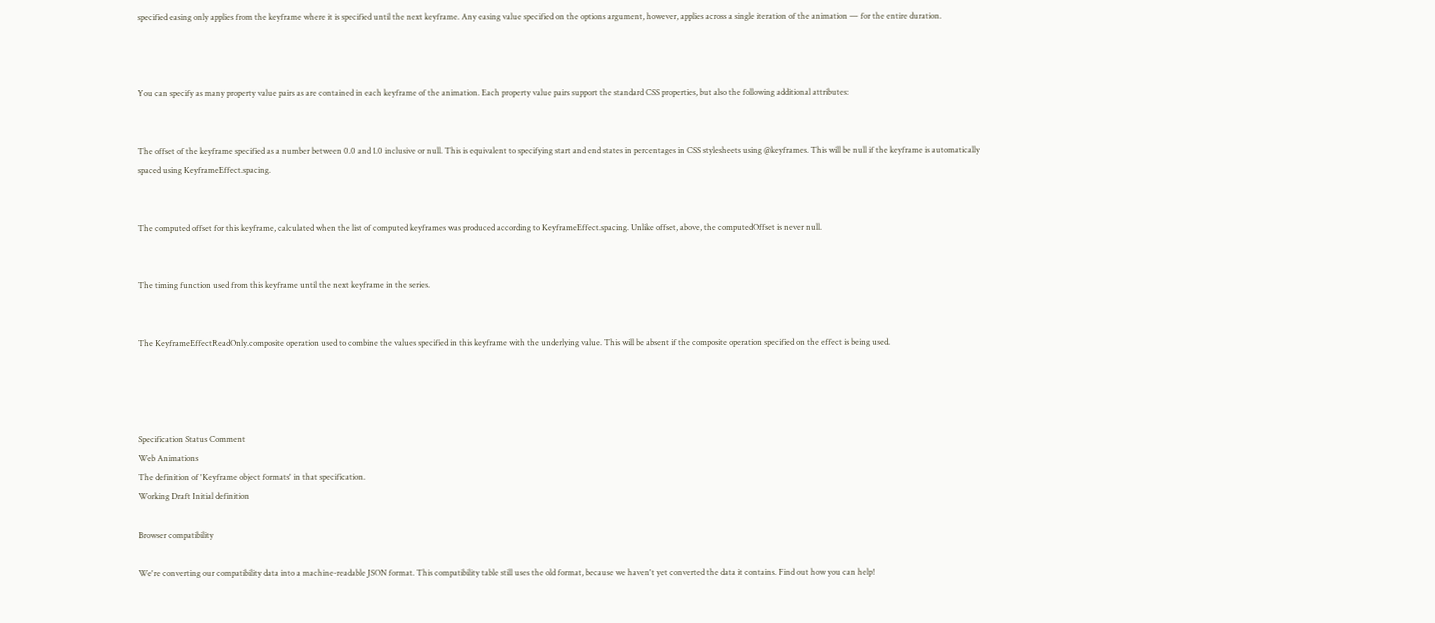specified easing only applies from the keyframe where it is specified until the next keyframe. Any easing value specified on the options argument, however, applies across a single iteration of the animation — for the entire duration.



You can specify as many property value pairs as are contained in each keyframe of the animation. Each property value pairs support the standard CSS properties, but also the following additional attributes:


The offset of the keyframe specified as a number between 0.0 and 1.0 inclusive or null. This is equivalent to specifying start and end states in percentages in CSS stylesheets using @keyframes. This will be null if the keyframe is automatically spaced using KeyframeEffect.spacing.


The computed offset for this keyframe, calculated when the list of computed keyframes was produced according to KeyframeEffect.spacing. Unlike offset, above, the computedOffset is never null.


The timing function used from this keyframe until the next keyframe in the series.


The KeyframeEffectReadOnly.composite operation used to combine the values specified in this keyframe with the underlying value. This will be absent if the composite operation specified on the effect is being used.




Specification Status Comment
Web Animations
The definition of 'Keyframe object formats' in that specification.
Working Draft Initial definition

Browser compatibility

We're converting our compatibility data into a machine-readable JSON format. This compatibility table still uses the old format, because we haven't yet converted the data it contains. Find out how you can help!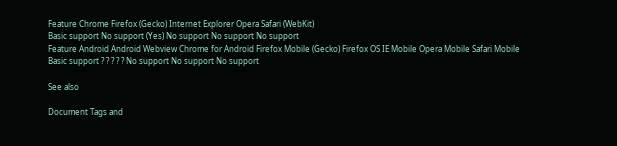Feature Chrome Firefox (Gecko) Internet Explorer Opera Safari (WebKit)
Basic support No support (Yes) No support No support No support
Feature Android Android Webview Chrome for Android Firefox Mobile (Gecko) Firefox OS IE Mobile Opera Mobile Safari Mobile
Basic support ? ? ? ? ? No support No support No support

See also

Document Tags and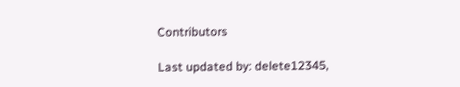Contributors

Last updated by: delete12345,